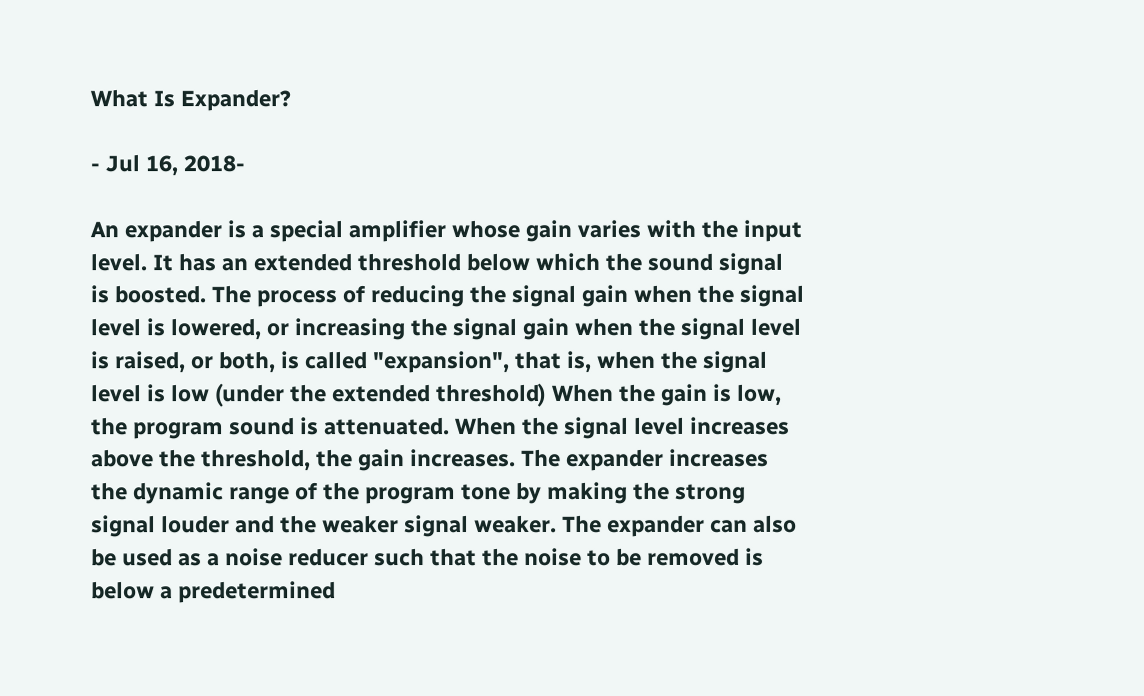What Is Expander?

- Jul 16, 2018-

An expander is a special amplifier whose gain varies with the input level. It has an extended threshold below which the sound signal is boosted. The process of reducing the signal gain when the signal level is lowered, or increasing the signal gain when the signal level is raised, or both, is called "expansion", that is, when the signal level is low (under the extended threshold) When the gain is low, the program sound is attenuated. When the signal level increases above the threshold, the gain increases. The expander increases the dynamic range of the program tone by making the strong signal louder and the weaker signal weaker. The expander can also be used as a noise reducer such that the noise to be removed is below a predetermined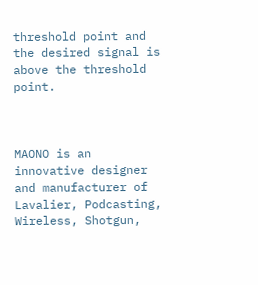threshold point and the desired signal is above the threshold point.



MAONO is an innovative designer and manufacturer of Lavalier, Podcasting, Wireless, Shotgun,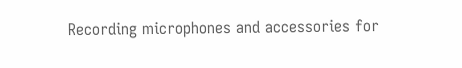Recording microphones and accessories for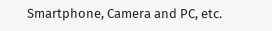Smartphone, Camera and PC, etc.